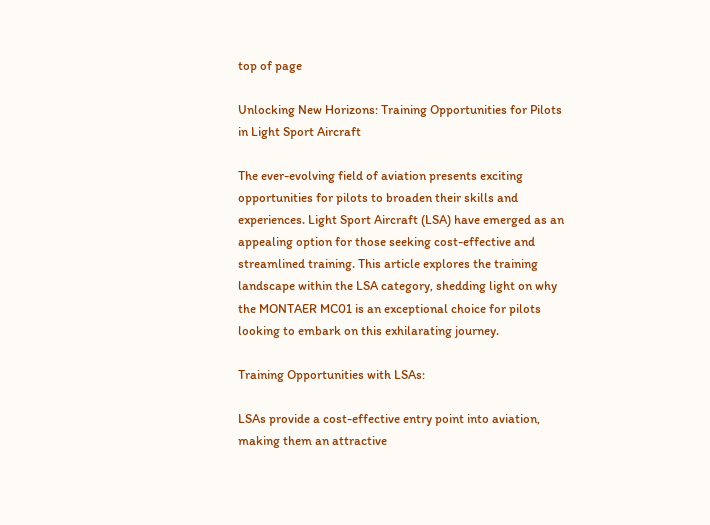top of page

Unlocking New Horizons: Training Opportunities for Pilots in Light Sport Aircraft

The ever-evolving field of aviation presents exciting opportunities for pilots to broaden their skills and experiences. Light Sport Aircraft (LSA) have emerged as an appealing option for those seeking cost-effective and streamlined training. This article explores the training landscape within the LSA category, shedding light on why the MONTAER MC01 is an exceptional choice for pilots looking to embark on this exhilarating journey.

Training Opportunities with LSAs:

LSAs provide a cost-effective entry point into aviation, making them an attractive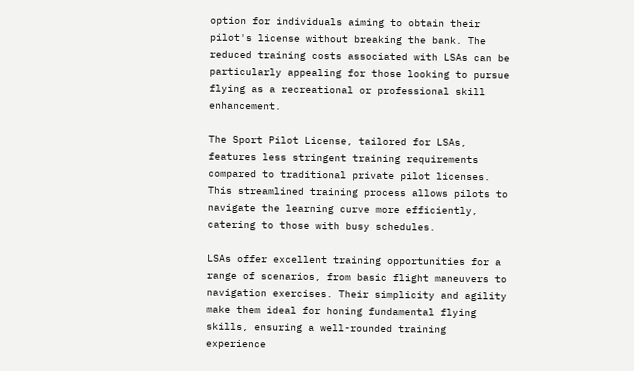option for individuals aiming to obtain their pilot's license without breaking the bank. The reduced training costs associated with LSAs can be particularly appealing for those looking to pursue flying as a recreational or professional skill enhancement.

The Sport Pilot License, tailored for LSAs, features less stringent training requirements compared to traditional private pilot licenses. This streamlined training process allows pilots to navigate the learning curve more efficiently, catering to those with busy schedules.

LSAs offer excellent training opportunities for a range of scenarios, from basic flight maneuvers to navigation exercises. Their simplicity and agility make them ideal for honing fundamental flying skills, ensuring a well-rounded training experience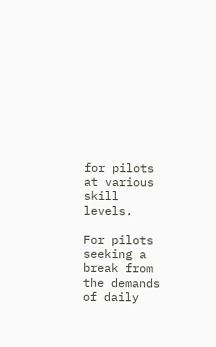for pilots at various skill levels.

For pilots seeking a break from the demands of daily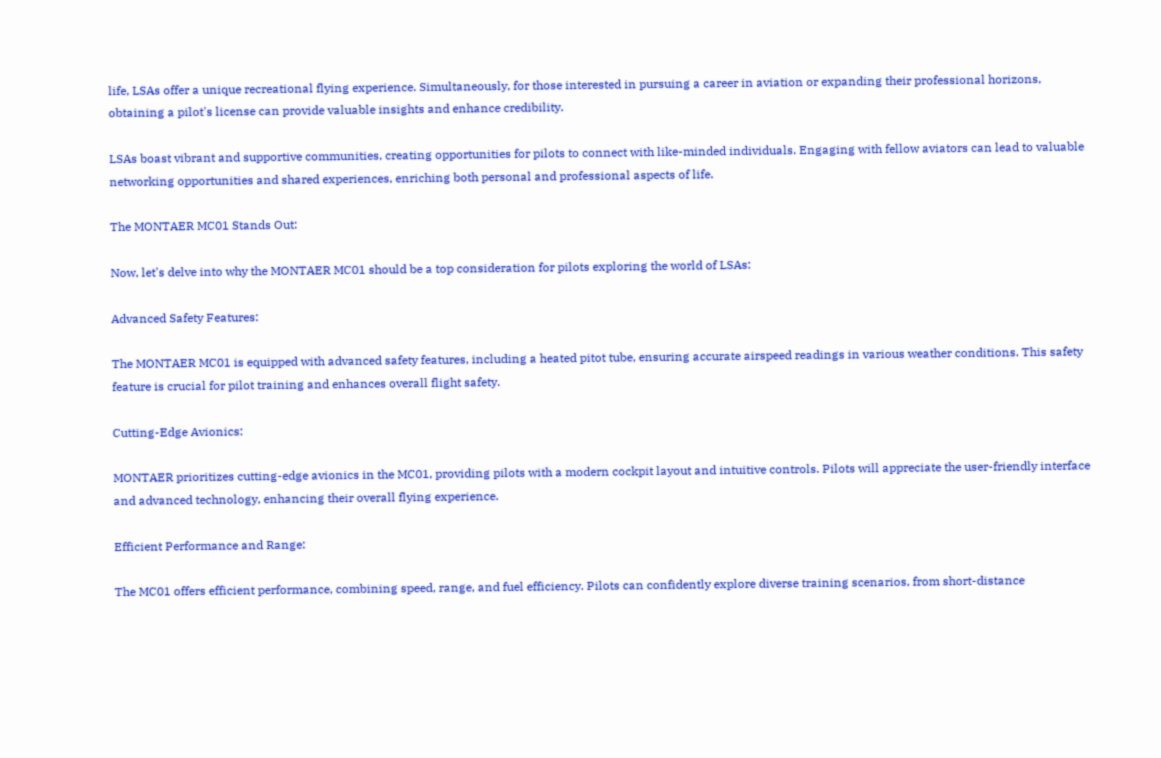life, LSAs offer a unique recreational flying experience. Simultaneously, for those interested in pursuing a career in aviation or expanding their professional horizons, obtaining a pilot's license can provide valuable insights and enhance credibility.

LSAs boast vibrant and supportive communities, creating opportunities for pilots to connect with like-minded individuals. Engaging with fellow aviators can lead to valuable networking opportunities and shared experiences, enriching both personal and professional aspects of life.

The MONTAER MC01 Stands Out:

Now, let's delve into why the MONTAER MC01 should be a top consideration for pilots exploring the world of LSAs:

Advanced Safety Features:

The MONTAER MC01 is equipped with advanced safety features, including a heated pitot tube, ensuring accurate airspeed readings in various weather conditions. This safety feature is crucial for pilot training and enhances overall flight safety.

Cutting-Edge Avionics:

MONTAER prioritizes cutting-edge avionics in the MC01, providing pilots with a modern cockpit layout and intuitive controls. Pilots will appreciate the user-friendly interface and advanced technology, enhancing their overall flying experience.

Efficient Performance and Range:

The MC01 offers efficient performance, combining speed, range, and fuel efficiency. Pilots can confidently explore diverse training scenarios, from short-distance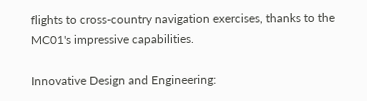flights to cross-country navigation exercises, thanks to the MC01's impressive capabilities.

Innovative Design and Engineering: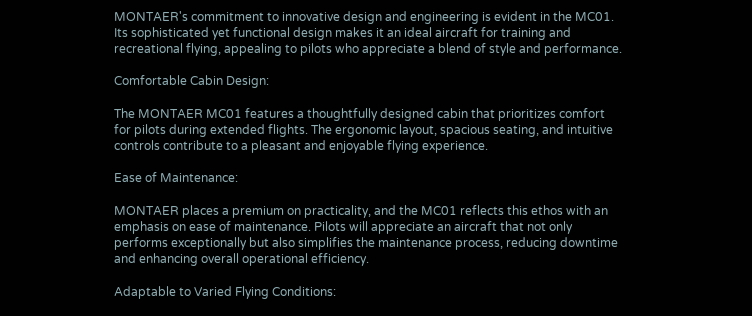MONTAER's commitment to innovative design and engineering is evident in the MC01. Its sophisticated yet functional design makes it an ideal aircraft for training and recreational flying, appealing to pilots who appreciate a blend of style and performance.

Comfortable Cabin Design:

The MONTAER MC01 features a thoughtfully designed cabin that prioritizes comfort for pilots during extended flights. The ergonomic layout, spacious seating, and intuitive controls contribute to a pleasant and enjoyable flying experience.

Ease of Maintenance:

MONTAER places a premium on practicality, and the MC01 reflects this ethos with an emphasis on ease of maintenance. Pilots will appreciate an aircraft that not only performs exceptionally but also simplifies the maintenance process, reducing downtime and enhancing overall operational efficiency.

Adaptable to Varied Flying Conditions: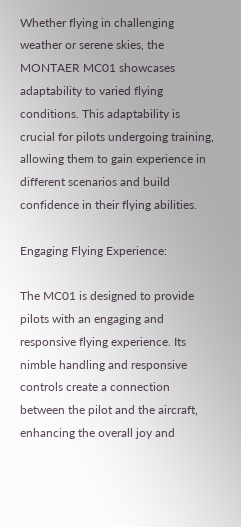Whether flying in challenging weather or serene skies, the MONTAER MC01 showcases adaptability to varied flying conditions. This adaptability is crucial for pilots undergoing training, allowing them to gain experience in different scenarios and build confidence in their flying abilities.

Engaging Flying Experience:

The MC01 is designed to provide pilots with an engaging and responsive flying experience. Its nimble handling and responsive controls create a connection between the pilot and the aircraft, enhancing the overall joy and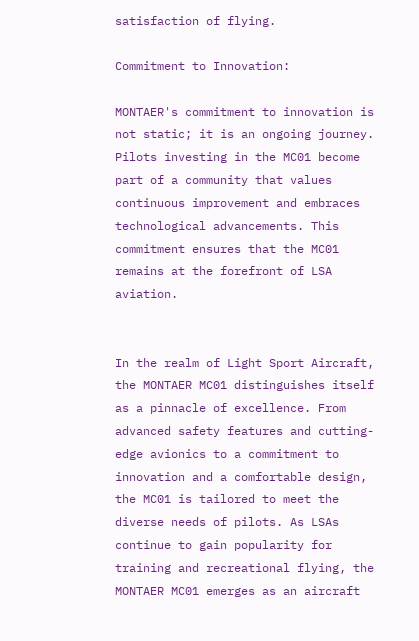satisfaction of flying.

Commitment to Innovation:

MONTAER's commitment to innovation is not static; it is an ongoing journey. Pilots investing in the MC01 become part of a community that values continuous improvement and embraces technological advancements. This commitment ensures that the MC01 remains at the forefront of LSA aviation.


In the realm of Light Sport Aircraft, the MONTAER MC01 distinguishes itself as a pinnacle of excellence. From advanced safety features and cutting-edge avionics to a commitment to innovation and a comfortable design, the MC01 is tailored to meet the diverse needs of pilots. As LSAs continue to gain popularity for training and recreational flying, the MONTAER MC01 emerges as an aircraft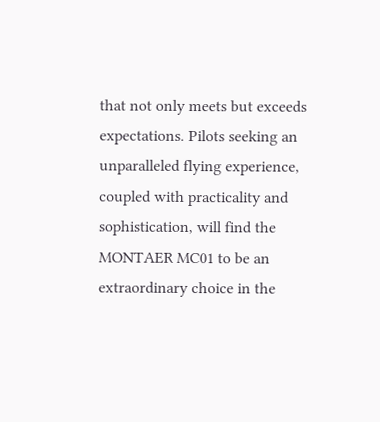that not only meets but exceeds expectations. Pilots seeking an unparalleled flying experience, coupled with practicality and sophistication, will find the MONTAER MC01 to be an extraordinary choice in the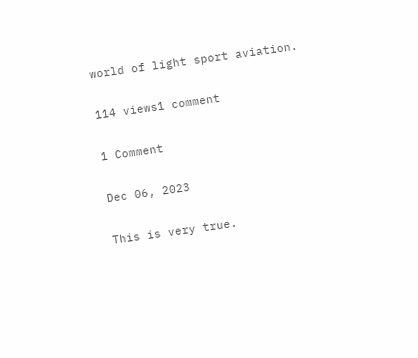world of light sport aviation.

114 views1 comment

1 Comment

Dec 06, 2023

This is very true.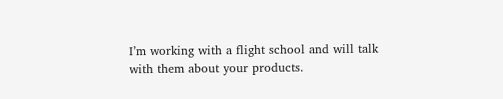I’m working with a flight school and will talk with them about your products.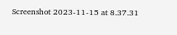Screenshot 2023-11-15 at 8.37.31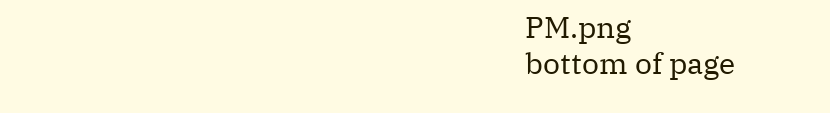PM.png
bottom of page